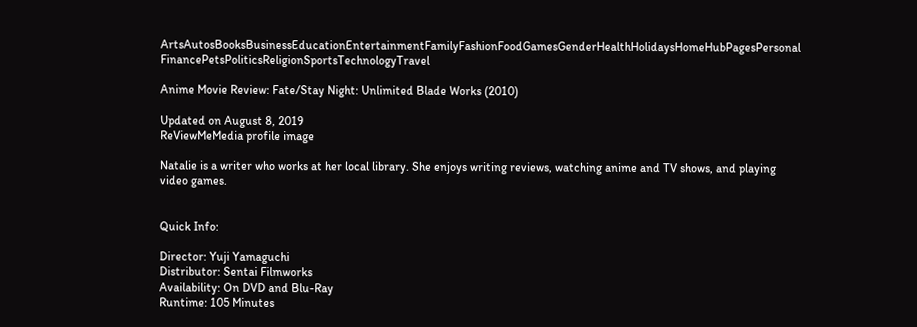ArtsAutosBooksBusinessEducationEntertainmentFamilyFashionFoodGamesGenderHealthHolidaysHomeHubPagesPersonal FinancePetsPoliticsReligionSportsTechnologyTravel

Anime Movie Review: Fate/Stay Night: Unlimited Blade Works (2010)

Updated on August 8, 2019
ReViewMeMedia profile image

Natalie is a writer who works at her local library. She enjoys writing reviews, watching anime and TV shows, and playing video games.


Quick Info:

Director: Yuji Yamaguchi
Distributor: Sentai Filmworks
Availability: On DVD and Blu-Ray
Runtime: 105 Minutes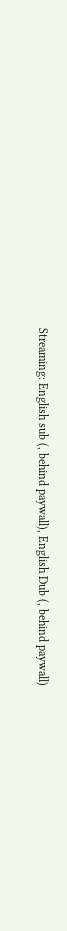Streaming: English sub (, behind paywall), English Dub (, behind paywall)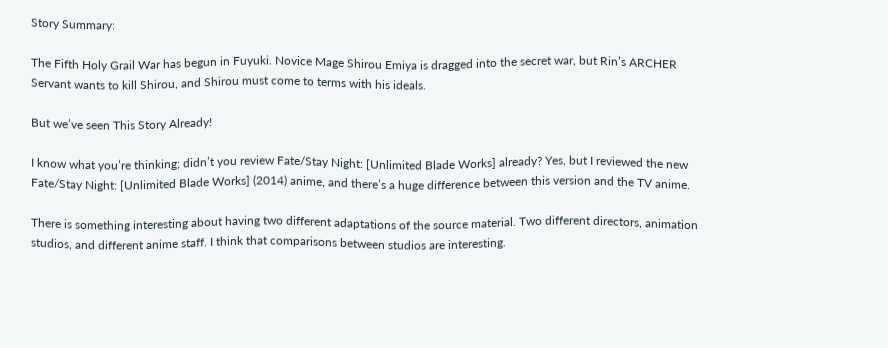Story Summary:

The Fifth Holy Grail War has begun in Fuyuki. Novice Mage Shirou Emiya is dragged into the secret war, but Rin’s ARCHER Servant wants to kill Shirou, and Shirou must come to terms with his ideals.

But we’ve seen This Story Already!

I know what you’re thinking; didn’t you review Fate/Stay Night: [Unlimited Blade Works] already? Yes, but I reviewed the new Fate/Stay Night: [Unlimited Blade Works] (2014) anime, and there’s a huge difference between this version and the TV anime.

There is something interesting about having two different adaptations of the source material. Two different directors, animation studios, and different anime staff. I think that comparisons between studios are interesting.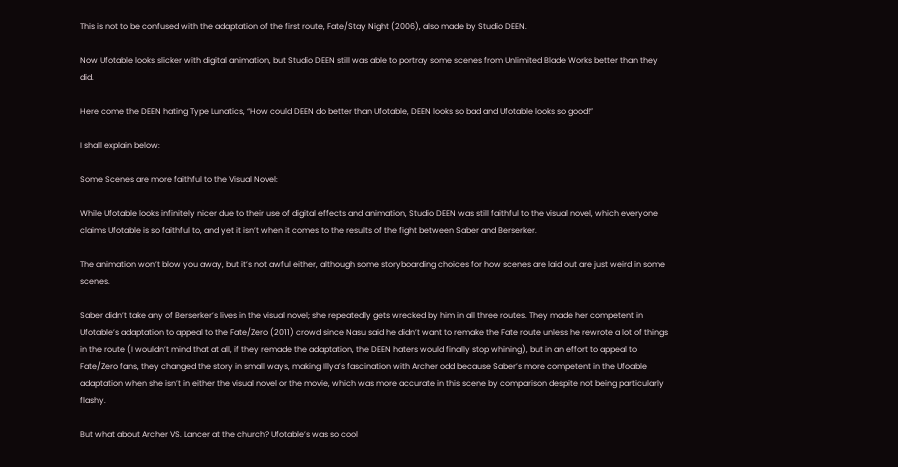This is not to be confused with the adaptation of the first route, Fate/Stay Night (2006), also made by Studio DEEN.

Now Ufotable looks slicker with digital animation, but Studio DEEN still was able to portray some scenes from Unlimited Blade Works better than they did.

Here come the DEEN hating Type Lunatics, “How could DEEN do better than Ufotable, DEEN looks so bad and Ufotable looks so good!”

I shall explain below:

Some Scenes are more faithful to the Visual Novel:

While Ufotable looks infinitely nicer due to their use of digital effects and animation, Studio DEEN was still faithful to the visual novel, which everyone claims Ufotable is so faithful to, and yet it isn’t when it comes to the results of the fight between Saber and Berserker.

The animation won’t blow you away, but it’s not awful either, although some storyboarding choices for how scenes are laid out are just weird in some scenes.

Saber didn’t take any of Berserker’s lives in the visual novel; she repeatedly gets wrecked by him in all three routes. They made her competent in Ufotable’s adaptation to appeal to the Fate/Zero (2011) crowd since Nasu said he didn’t want to remake the Fate route unless he rewrote a lot of things in the route (I wouldn’t mind that at all, if they remade the adaptation, the DEEN haters would finally stop whining), but in an effort to appeal to Fate/Zero fans, they changed the story in small ways, making Illya’s fascination with Archer odd because Saber’s more competent in the Ufoable adaptation when she isn’t in either the visual novel or the movie, which was more accurate in this scene by comparison despite not being particularly flashy.

But what about Archer VS. Lancer at the church? Ufotable’s was so cool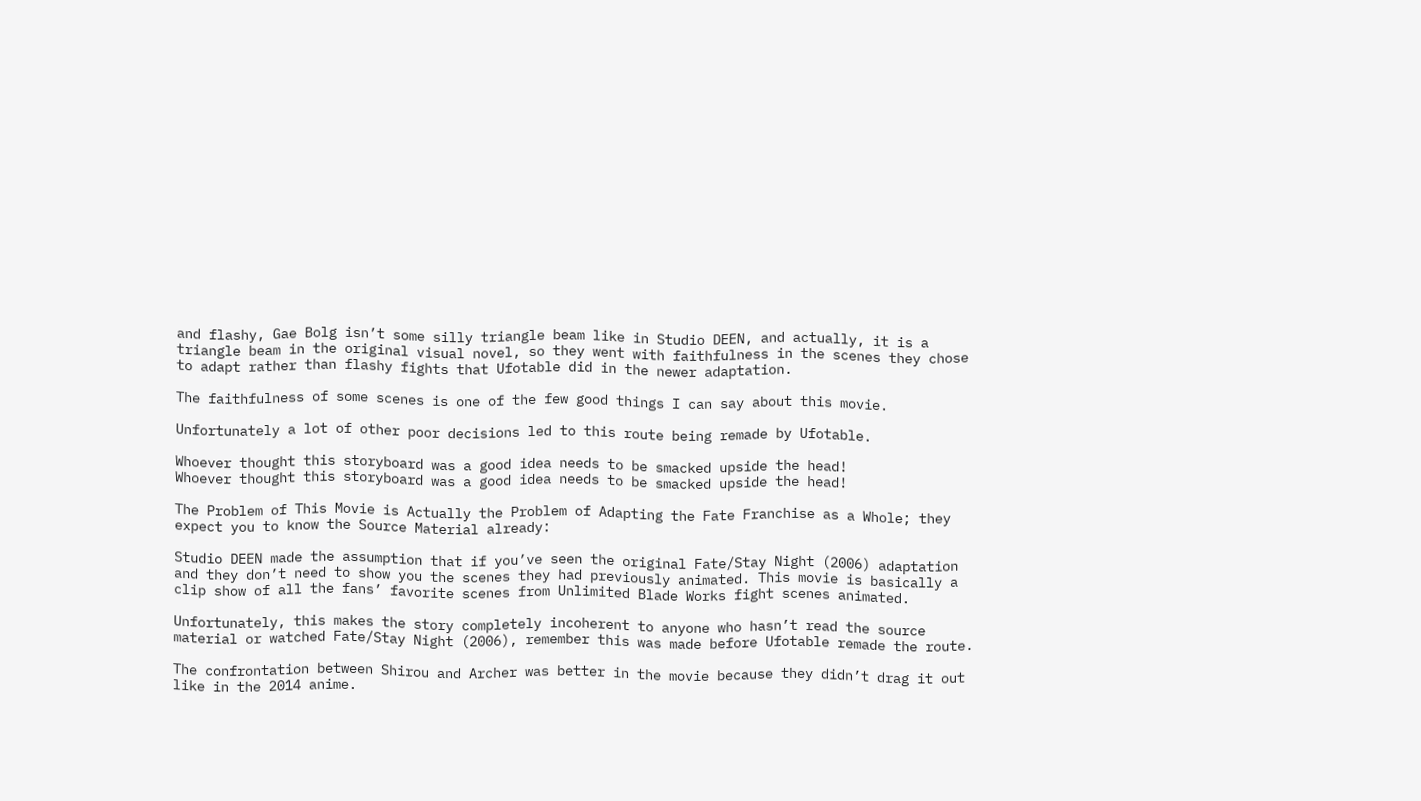and flashy, Gae Bolg isn’t some silly triangle beam like in Studio DEEN, and actually, it is a triangle beam in the original visual novel, so they went with faithfulness in the scenes they chose to adapt rather than flashy fights that Ufotable did in the newer adaptation.

The faithfulness of some scenes is one of the few good things I can say about this movie.

Unfortunately a lot of other poor decisions led to this route being remade by Ufotable.

Whoever thought this storyboard was a good idea needs to be smacked upside the head!
Whoever thought this storyboard was a good idea needs to be smacked upside the head!

The Problem of This Movie is Actually the Problem of Adapting the Fate Franchise as a Whole; they expect you to know the Source Material already:

Studio DEEN made the assumption that if you’ve seen the original Fate/Stay Night (2006) adaptation and they don’t need to show you the scenes they had previously animated. This movie is basically a clip show of all the fans’ favorite scenes from Unlimited Blade Works fight scenes animated.

Unfortunately, this makes the story completely incoherent to anyone who hasn’t read the source material or watched Fate/Stay Night (2006), remember this was made before Ufotable remade the route.

The confrontation between Shirou and Archer was better in the movie because they didn’t drag it out like in the 2014 anime.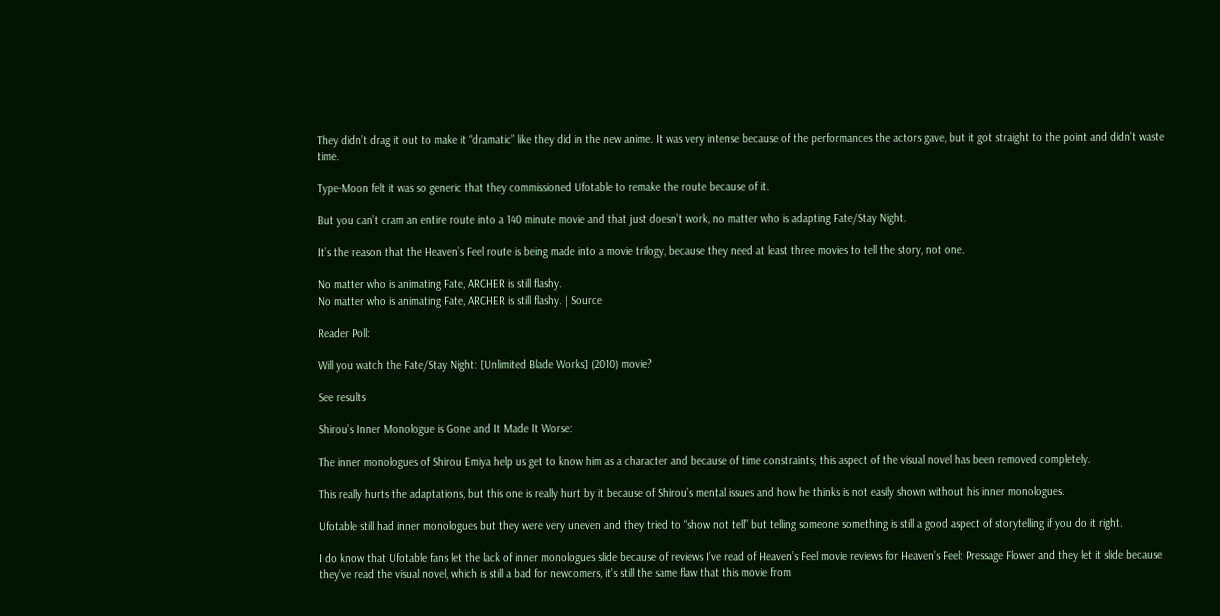They didn’t drag it out to make it “dramatic” like they did in the new anime. It was very intense because of the performances the actors gave, but it got straight to the point and didn’t waste time.

Type-Moon felt it was so generic that they commissioned Ufotable to remake the route because of it.

But you can’t cram an entire route into a 140 minute movie and that just doesn’t work, no matter who is adapting Fate/Stay Night.

It’s the reason that the Heaven’s Feel route is being made into a movie trilogy, because they need at least three movies to tell the story, not one.

No matter who is animating Fate, ARCHER is still flashy.
No matter who is animating Fate, ARCHER is still flashy. | Source

Reader Poll:

Will you watch the Fate/Stay Night: [Unlimited Blade Works] (2010) movie?

See results

Shirou’s Inner Monologue is Gone and It Made It Worse:

The inner monologues of Shirou Emiya help us get to know him as a character and because of time constraints; this aspect of the visual novel has been removed completely.

This really hurts the adaptations, but this one is really hurt by it because of Shirou’s mental issues and how he thinks is not easily shown without his inner monologues.

Ufotable still had inner monologues but they were very uneven and they tried to “show not tell” but telling someone something is still a good aspect of storytelling if you do it right.

I do know that Ufotable fans let the lack of inner monologues slide because of reviews I’ve read of Heaven’s Feel movie reviews for Heaven’s Feel: Pressage Flower and they let it slide because they’ve read the visual novel, which is still a bad for newcomers, it’s still the same flaw that this movie from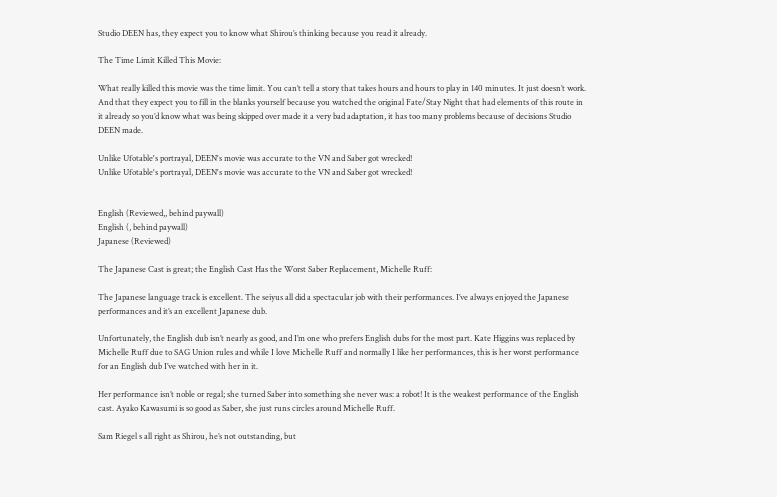Studio DEEN has, they expect you to know what Shirou’s thinking because you read it already.

The Time Limit Killed This Movie:

What really killed this movie was the time limit. You can’t tell a story that takes hours and hours to play in 140 minutes. It just doesn’t work. And that they expect you to fill in the blanks yourself because you watched the original Fate/Stay Night that had elements of this route in it already so you’d know what was being skipped over made it a very bad adaptation, it has too many problems because of decisions Studio DEEN made.

Unlike Ufotable's portrayal, DEEN's movie was accurate to the VN and Saber got wrecked!
Unlike Ufotable's portrayal, DEEN's movie was accurate to the VN and Saber got wrecked!


English (Reviewed,, behind paywall)
English (, behind paywall)
Japanese (Reviewed)

The Japanese Cast is great; the English Cast Has the Worst Saber Replacement, Michelle Ruff:

The Japanese language track is excellent. The seiyus all did a spectacular job with their performances. I’ve always enjoyed the Japanese performances and it’s an excellent Japanese dub.

Unfortunately, the English dub isn’t nearly as good, and I’m one who prefers English dubs for the most part. Kate Higgins was replaced by Michelle Ruff due to SAG Union rules and while I love Michelle Ruff and normally I like her performances, this is her worst performance for an English dub I’ve watched with her in it.

Her performance isn’t noble or regal; she turned Saber into something she never was: a robot! It is the weakest performance of the English cast. Ayako Kawasumi is so good as Saber, she just runs circles around Michelle Ruff.

Sam Riegel s all right as Shirou, he’s not outstanding, but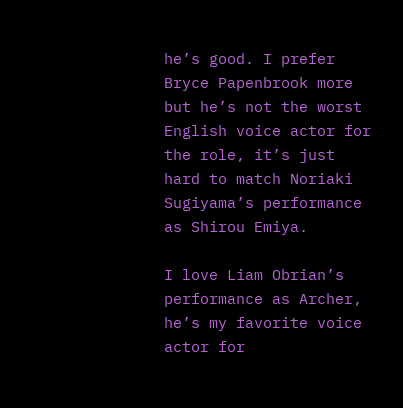he’s good. I prefer Bryce Papenbrook more but he’s not the worst English voice actor for the role, it’s just hard to match Noriaki Sugiyama’s performance as Shirou Emiya.

I love Liam Obrian’s performance as Archer, he’s my favorite voice actor for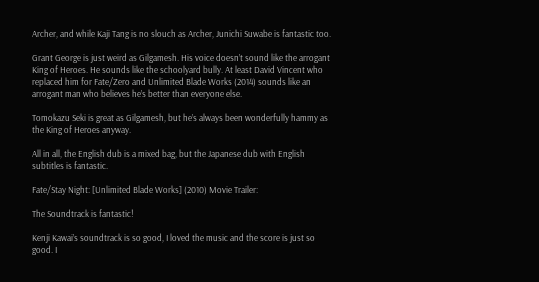Archer, and while Kaji Tang is no slouch as Archer, Junichi Suwabe is fantastic too.

Grant George is just weird as Gilgamesh. His voice doesn’t sound like the arrogant King of Heroes. He sounds like the schoolyard bully. At least David Vincent who replaced him for Fate/Zero and Unlimited Blade Works (2014) sounds like an arrogant man who believes he’s better than everyone else.

Tomokazu Seki is great as Gilgamesh, but he’s always been wonderfully hammy as the King of Heroes anyway.

All in all, the English dub is a mixed bag, but the Japanese dub with English subtitles is fantastic.

Fate/Stay Night: [Unlimited Blade Works] (2010) Movie Trailer:

The Soundtrack is fantastic!

Kenji Kawai’s soundtrack is so good, I loved the music and the score is just so good. I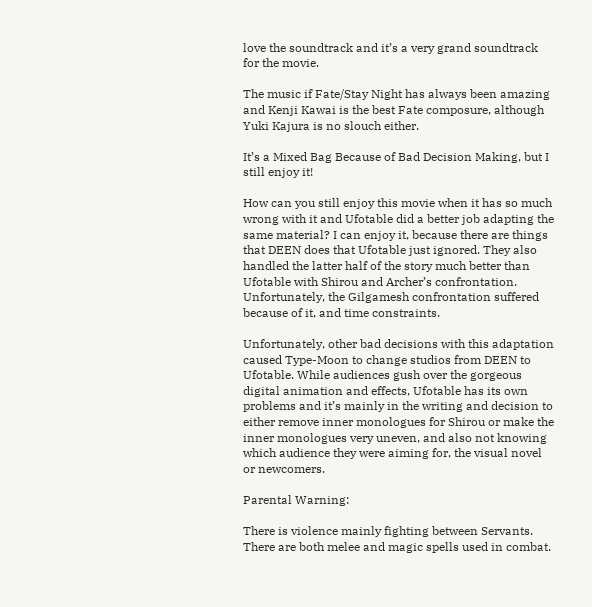love the soundtrack and it’s a very grand soundtrack for the movie.

The music if Fate/Stay Night has always been amazing and Kenji Kawai is the best Fate composure, although Yuki Kajura is no slouch either.

It’s a Mixed Bag Because of Bad Decision Making, but I still enjoy it!

How can you still enjoy this movie when it has so much wrong with it and Ufotable did a better job adapting the same material? I can enjoy it, because there are things that DEEN does that Ufotable just ignored. They also handled the latter half of the story much better than Ufotable with Shirou and Archer’s confrontation. Unfortunately, the Gilgamesh confrontation suffered because of it, and time constraints.

Unfortunately, other bad decisions with this adaptation caused Type-Moon to change studios from DEEN to Ufotable. While audiences gush over the gorgeous digital animation and effects, Ufotable has its own problems and it’s mainly in the writing and decision to either remove inner monologues for Shirou or make the inner monologues very uneven, and also not knowing which audience they were aiming for, the visual novel or newcomers.

Parental Warning:

There is violence mainly fighting between Servants. There are both melee and magic spells used in combat.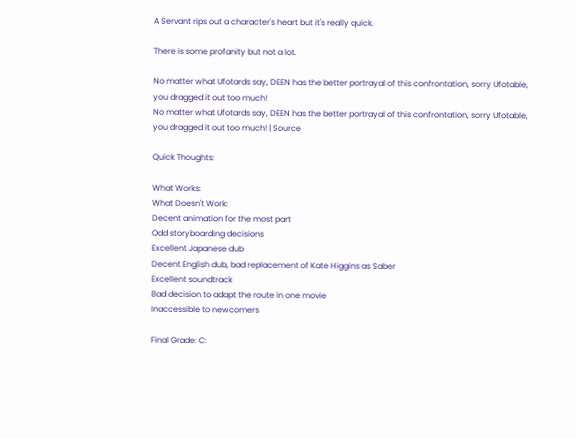A Servant rips out a character's heart but it's really quick.

There is some profanity but not a lot.

No matter what Ufotards say, DEEN has the better portrayal of this confrontation, sorry Ufotable, you dragged it out too much!
No matter what Ufotards say, DEEN has the better portrayal of this confrontation, sorry Ufotable, you dragged it out too much! | Source

Quick Thoughts:

What Works:
What Doesn't Work:
Decent animation for the most part
Odd storyboarding decisions
Excellent Japanese dub
Decent English dub, bad replacement of Kate Higgins as Saber
Excellent soundtrack
Bad decision to adapt the route in one movie
Inaccessible to newcomers

Final Grade: C: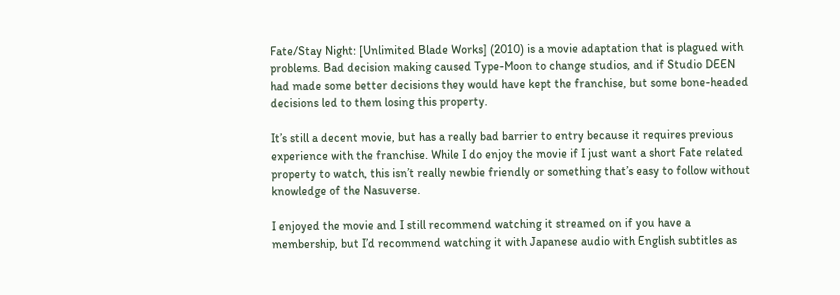Fate/Stay Night: [Unlimited Blade Works] (2010) is a movie adaptation that is plagued with problems. Bad decision making caused Type-Moon to change studios, and if Studio DEEN had made some better decisions they would have kept the franchise, but some bone-headed decisions led to them losing this property.

It’s still a decent movie, but has a really bad barrier to entry because it requires previous experience with the franchise. While I do enjoy the movie if I just want a short Fate related property to watch, this isn’t really newbie friendly or something that’s easy to follow without knowledge of the Nasuverse.

I enjoyed the movie and I still recommend watching it streamed on if you have a membership, but I’d recommend watching it with Japanese audio with English subtitles as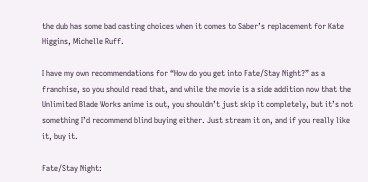the dub has some bad casting choices when it comes to Saber’s replacement for Kate Higgins, Michelle Ruff.

I have my own recommendations for “How do you get into Fate/Stay Night?” as a franchise, so you should read that, and while the movie is a side addition now that the Unlimited Blade Works anime is out, you shouldn’t just skip it completely, but it’s not something I’d recommend blind buying either. Just stream it on, and if you really like it, buy it.

Fate/Stay Night: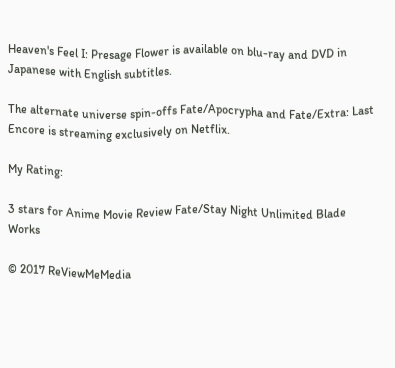Heaven's Feel I: Presage Flower is available on blu-ray and DVD in Japanese with English subtitles.

The alternate universe spin-offs Fate/Apocrypha and Fate/Extra: Last Encore is streaming exclusively on Netflix.

My Rating:

3 stars for Anime Movie Review Fate/Stay Night Unlimited Blade Works

© 2017 ReViewMeMedia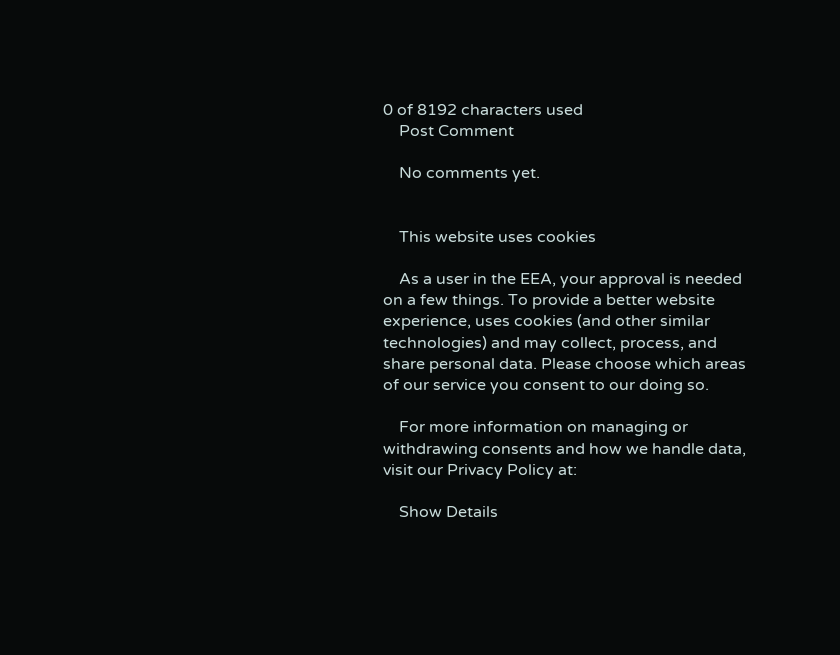0 of 8192 characters used
    Post Comment

    No comments yet.


    This website uses cookies

    As a user in the EEA, your approval is needed on a few things. To provide a better website experience, uses cookies (and other similar technologies) and may collect, process, and share personal data. Please choose which areas of our service you consent to our doing so.

    For more information on managing or withdrawing consents and how we handle data, visit our Privacy Policy at:

    Show Details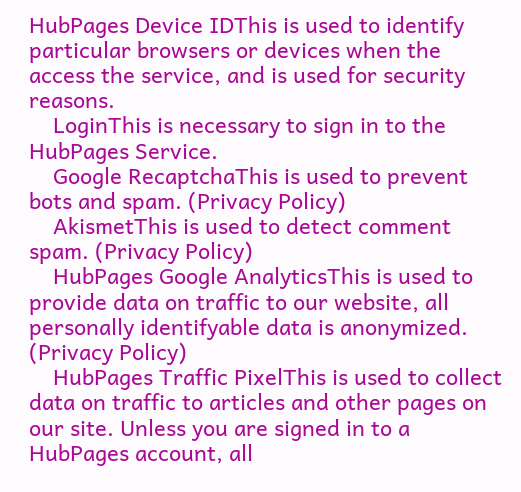HubPages Device IDThis is used to identify particular browsers or devices when the access the service, and is used for security reasons.
    LoginThis is necessary to sign in to the HubPages Service.
    Google RecaptchaThis is used to prevent bots and spam. (Privacy Policy)
    AkismetThis is used to detect comment spam. (Privacy Policy)
    HubPages Google AnalyticsThis is used to provide data on traffic to our website, all personally identifyable data is anonymized. (Privacy Policy)
    HubPages Traffic PixelThis is used to collect data on traffic to articles and other pages on our site. Unless you are signed in to a HubPages account, all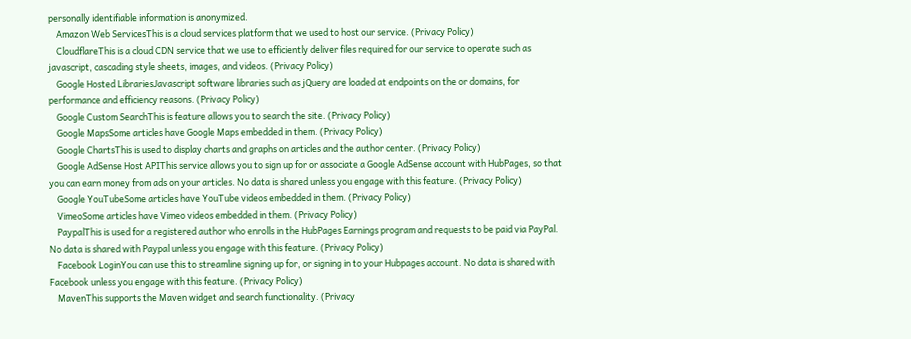personally identifiable information is anonymized.
    Amazon Web ServicesThis is a cloud services platform that we used to host our service. (Privacy Policy)
    CloudflareThis is a cloud CDN service that we use to efficiently deliver files required for our service to operate such as javascript, cascading style sheets, images, and videos. (Privacy Policy)
    Google Hosted LibrariesJavascript software libraries such as jQuery are loaded at endpoints on the or domains, for performance and efficiency reasons. (Privacy Policy)
    Google Custom SearchThis is feature allows you to search the site. (Privacy Policy)
    Google MapsSome articles have Google Maps embedded in them. (Privacy Policy)
    Google ChartsThis is used to display charts and graphs on articles and the author center. (Privacy Policy)
    Google AdSense Host APIThis service allows you to sign up for or associate a Google AdSense account with HubPages, so that you can earn money from ads on your articles. No data is shared unless you engage with this feature. (Privacy Policy)
    Google YouTubeSome articles have YouTube videos embedded in them. (Privacy Policy)
    VimeoSome articles have Vimeo videos embedded in them. (Privacy Policy)
    PaypalThis is used for a registered author who enrolls in the HubPages Earnings program and requests to be paid via PayPal. No data is shared with Paypal unless you engage with this feature. (Privacy Policy)
    Facebook LoginYou can use this to streamline signing up for, or signing in to your Hubpages account. No data is shared with Facebook unless you engage with this feature. (Privacy Policy)
    MavenThis supports the Maven widget and search functionality. (Privacy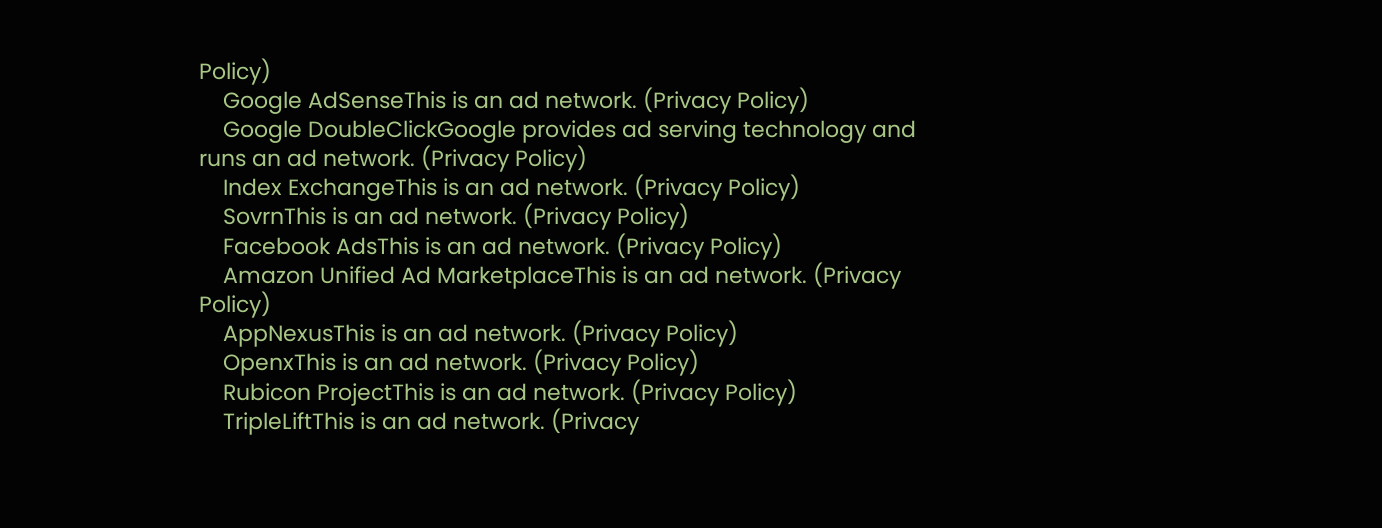Policy)
    Google AdSenseThis is an ad network. (Privacy Policy)
    Google DoubleClickGoogle provides ad serving technology and runs an ad network. (Privacy Policy)
    Index ExchangeThis is an ad network. (Privacy Policy)
    SovrnThis is an ad network. (Privacy Policy)
    Facebook AdsThis is an ad network. (Privacy Policy)
    Amazon Unified Ad MarketplaceThis is an ad network. (Privacy Policy)
    AppNexusThis is an ad network. (Privacy Policy)
    OpenxThis is an ad network. (Privacy Policy)
    Rubicon ProjectThis is an ad network. (Privacy Policy)
    TripleLiftThis is an ad network. (Privacy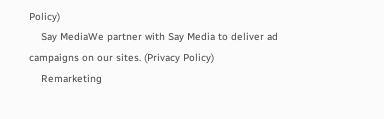Policy)
    Say MediaWe partner with Say Media to deliver ad campaigns on our sites. (Privacy Policy)
    Remarketing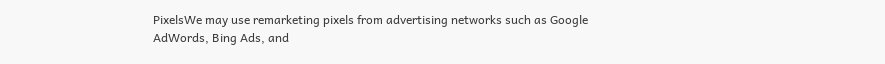PixelsWe may use remarketing pixels from advertising networks such as Google AdWords, Bing Ads, and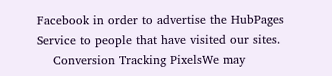Facebook in order to advertise the HubPages Service to people that have visited our sites.
    Conversion Tracking PixelsWe may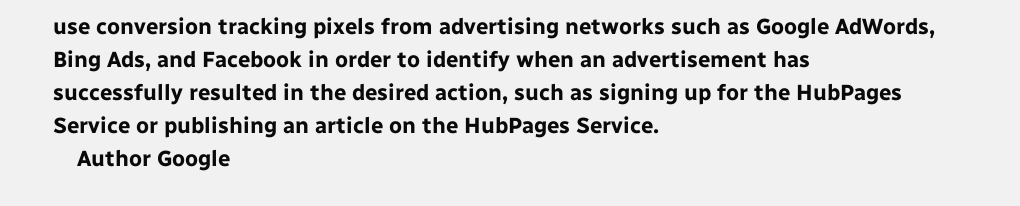use conversion tracking pixels from advertising networks such as Google AdWords, Bing Ads, and Facebook in order to identify when an advertisement has successfully resulted in the desired action, such as signing up for the HubPages Service or publishing an article on the HubPages Service.
    Author Google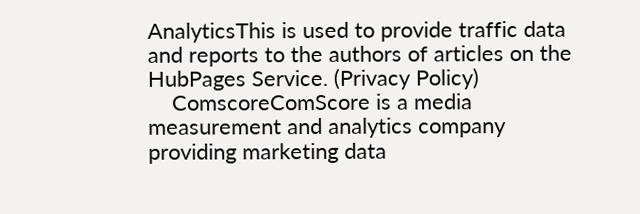AnalyticsThis is used to provide traffic data and reports to the authors of articles on the HubPages Service. (Privacy Policy)
    ComscoreComScore is a media measurement and analytics company providing marketing data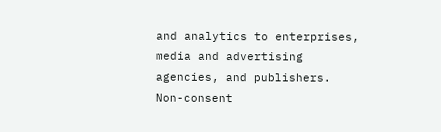and analytics to enterprises, media and advertising agencies, and publishers. Non-consent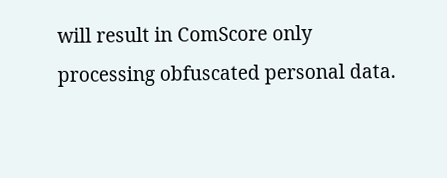will result in ComScore only processing obfuscated personal data.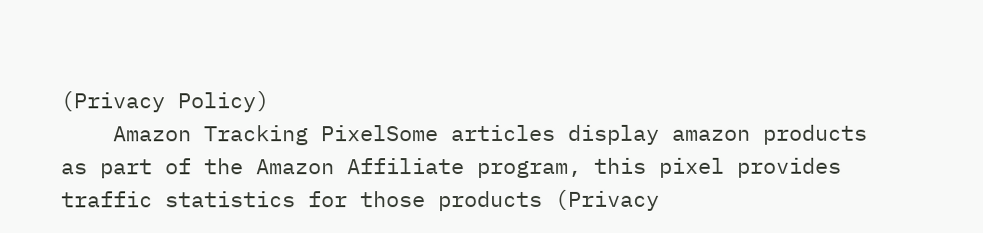(Privacy Policy)
    Amazon Tracking PixelSome articles display amazon products as part of the Amazon Affiliate program, this pixel provides traffic statistics for those products (Privacy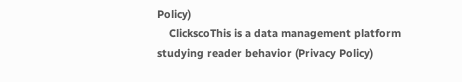Policy)
    ClickscoThis is a data management platform studying reader behavior (Privacy Policy)